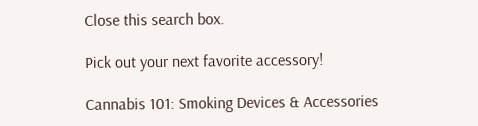Close this search box.

Pick out your next favorite accessory!

Cannabis 101: Smoking Devices & Accessories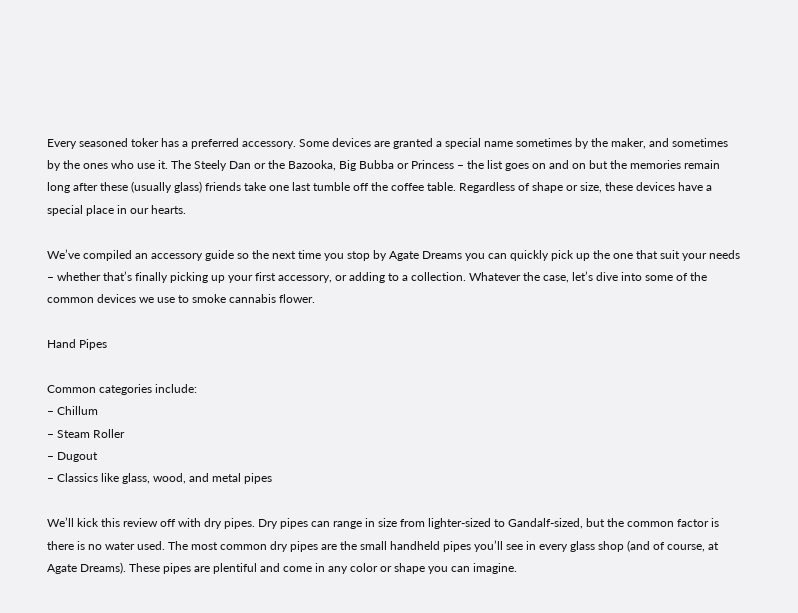Every seasoned toker has a preferred accessory. Some devices are granted a special name sometimes by the maker, and sometimes by the ones who use it. The Steely Dan or the Bazooka, Big Bubba or Princess – the list goes on and on but the memories remain long after these (usually glass) friends take one last tumble off the coffee table. Regardless of shape or size, these devices have a special place in our hearts.

We’ve compiled an accessory guide so the next time you stop by Agate Dreams you can quickly pick up the one that suit your needs – whether that’s finally picking up your first accessory, or adding to a collection. Whatever the case, let’s dive into some of the common devices we use to smoke cannabis flower.

Hand Pipes

Common categories include:
– Chillum
– Steam Roller
– Dugout
– Classics like glass, wood, and metal pipes

We’ll kick this review off with dry pipes. Dry pipes can range in size from lighter-sized to Gandalf-sized, but the common factor is there is no water used. The most common dry pipes are the small handheld pipes you’ll see in every glass shop (and of course, at Agate Dreams). These pipes are plentiful and come in any color or shape you can imagine.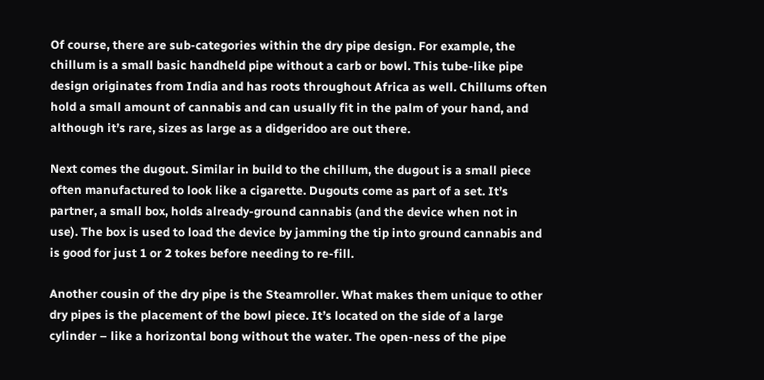Of course, there are sub-categories within the dry pipe design. For example, the chillum is a small basic handheld pipe without a carb or bowl. This tube-like pipe design originates from India and has roots throughout Africa as well. Chillums often hold a small amount of cannabis and can usually fit in the palm of your hand, and although it’s rare, sizes as large as a didgeridoo are out there.

Next comes the dugout. Similar in build to the chillum, the dugout is a small piece often manufactured to look like a cigarette. Dugouts come as part of a set. It’s partner, a small box, holds already-ground cannabis (and the device when not in use). The box is used to load the device by jamming the tip into ground cannabis and is good for just 1 or 2 tokes before needing to re-fill.

Another cousin of the dry pipe is the Steamroller. What makes them unique to other dry pipes is the placement of the bowl piece. It’s located on the side of a large cylinder – like a horizontal bong without the water. The open-ness of the pipe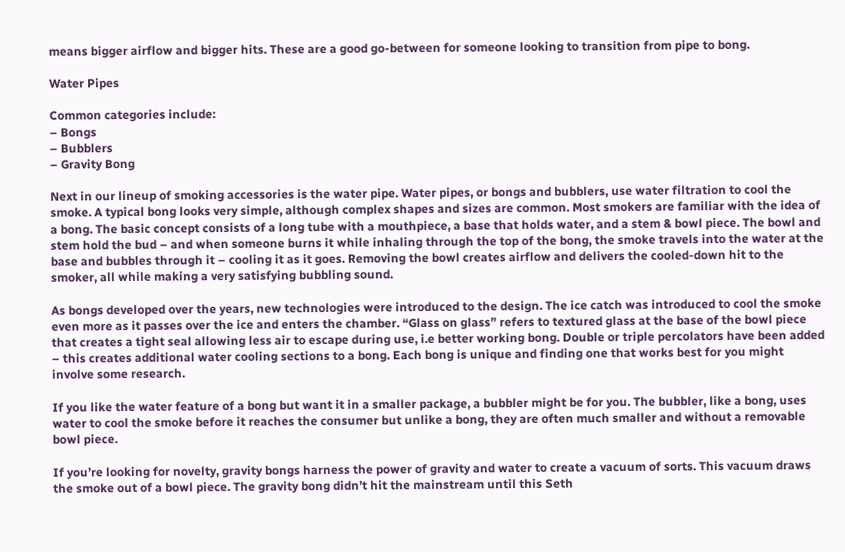means bigger airflow and bigger hits. These are a good go-between for someone looking to transition from pipe to bong.

Water Pipes

Common categories include:
– Bongs
– Bubblers
– Gravity Bong

Next in our lineup of smoking accessories is the water pipe. Water pipes, or bongs and bubblers, use water filtration to cool the smoke. A typical bong looks very simple, although complex shapes and sizes are common. Most smokers are familiar with the idea of a bong. The basic concept consists of a long tube with a mouthpiece, a base that holds water, and a stem & bowl piece. The bowl and stem hold the bud – and when someone burns it while inhaling through the top of the bong, the smoke travels into the water at the base and bubbles through it – cooling it as it goes. Removing the bowl creates airflow and delivers the cooled-down hit to the smoker, all while making a very satisfying bubbling sound.

As bongs developed over the years, new technologies were introduced to the design. The ice catch was introduced to cool the smoke even more as it passes over the ice and enters the chamber. “Glass on glass” refers to textured glass at the base of the bowl piece that creates a tight seal allowing less air to escape during use, i.e better working bong. Double or triple percolators have been added – this creates additional water cooling sections to a bong. Each bong is unique and finding one that works best for you might involve some research.

If you like the water feature of a bong but want it in a smaller package, a bubbler might be for you. The bubbler, like a bong, uses water to cool the smoke before it reaches the consumer but unlike a bong, they are often much smaller and without a removable bowl piece.

If you’re looking for novelty, gravity bongs harness the power of gravity and water to create a vacuum of sorts. This vacuum draws the smoke out of a bowl piece. The gravity bong didn’t hit the mainstream until this Seth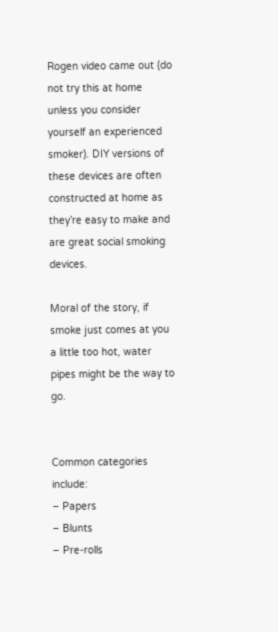Rogen video came out (do not try this at home unless you consider yourself an experienced smoker). DIY versions of these devices are often constructed at home as they’re easy to make and are great social smoking devices.

Moral of the story, if smoke just comes at you a little too hot, water pipes might be the way to go.


Common categories include:
– Papers
– Blunts
– Pre-rolls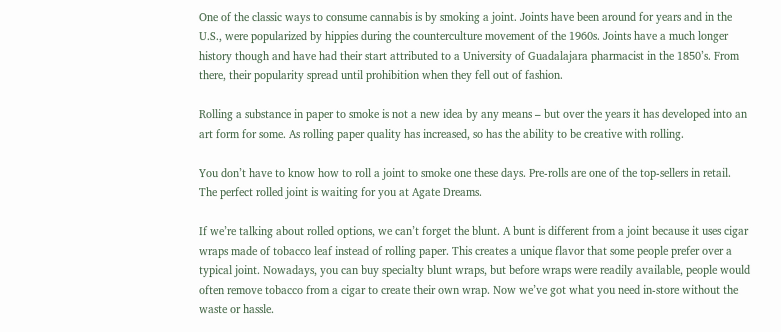One of the classic ways to consume cannabis is by smoking a joint. Joints have been around for years and in the U.S., were popularized by hippies during the counterculture movement of the 1960s. Joints have a much longer history though and have had their start attributed to a University of Guadalajara pharmacist in the 1850’s. From there, their popularity spread until prohibition when they fell out of fashion.

Rolling a substance in paper to smoke is not a new idea by any means – but over the years it has developed into an art form for some. As rolling paper quality has increased, so has the ability to be creative with rolling.

You don’t have to know how to roll a joint to smoke one these days. Pre-rolls are one of the top-sellers in retail. The perfect rolled joint is waiting for you at Agate Dreams.

If we’re talking about rolled options, we can’t forget the blunt. A bunt is different from a joint because it uses cigar wraps made of tobacco leaf instead of rolling paper. This creates a unique flavor that some people prefer over a typical joint. Nowadays, you can buy specialty blunt wraps, but before wraps were readily available, people would often remove tobacco from a cigar to create their own wrap. Now we’ve got what you need in-store without the waste or hassle.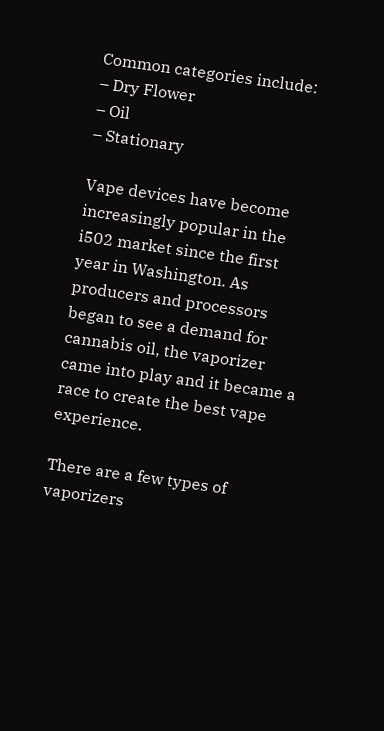Common categories include:
– Dry Flower
– Oil
– Stationary

Vape devices have become increasingly popular in the i502 market since the first year in Washington. As producers and processors began to see a demand for cannabis oil, the vaporizer came into play and it became a race to create the best vape experience.

There are a few types of vaporizers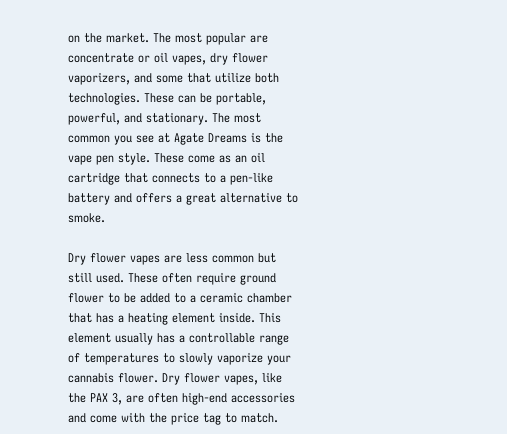on the market. The most popular are concentrate or oil vapes, dry flower vaporizers, and some that utilize both technologies. These can be portable, powerful, and stationary. The most common you see at Agate Dreams is the vape pen style. These come as an oil cartridge that connects to a pen-like battery and offers a great alternative to smoke.

Dry flower vapes are less common but still used. These often require ground flower to be added to a ceramic chamber that has a heating element inside. This element usually has a controllable range of temperatures to slowly vaporize your cannabis flower. Dry flower vapes, like the PAX 3, are often high-end accessories and come with the price tag to match.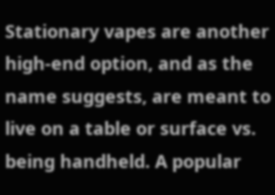Stationary vapes are another high-end option, and as the name suggests, are meant to live on a table or surface vs. being handheld. A popular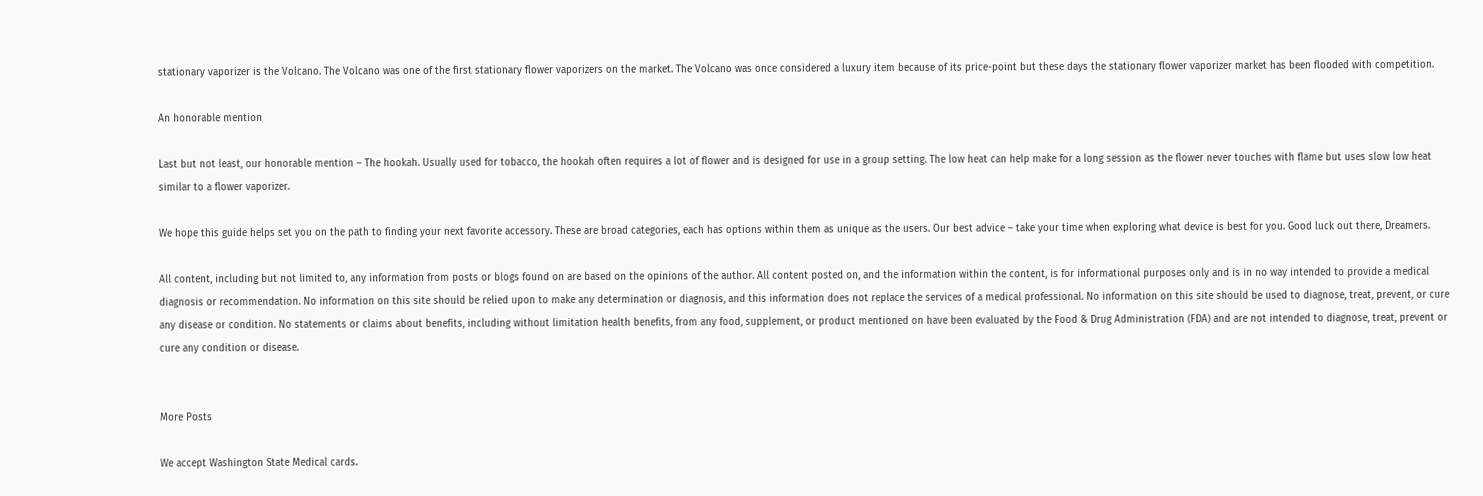stationary vaporizer is the Volcano. The Volcano was one of the first stationary flower vaporizers on the market. The Volcano was once considered a luxury item because of its price-point but these days the stationary flower vaporizer market has been flooded with competition.

An honorable mention

Last but not least, our honorable mention – The hookah. Usually used for tobacco, the hookah often requires a lot of flower and is designed for use in a group setting. The low heat can help make for a long session as the flower never touches with flame but uses slow low heat similar to a flower vaporizer.

We hope this guide helps set you on the path to finding your next favorite accessory. These are broad categories, each has options within them as unique as the users. Our best advice – take your time when exploring what device is best for you. Good luck out there, Dreamers.

All content, including but not limited to, any information from posts or blogs found on are based on the opinions of the author. All content posted on, and the information within the content, is for informational purposes only and is in no way intended to provide a medical diagnosis or recommendation. No information on this site should be relied upon to make any determination or diagnosis, and this information does not replace the services of a medical professional. No information on this site should be used to diagnose, treat, prevent, or cure any disease or condition. No statements or claims about benefits, including without limitation health benefits, from any food, supplement, or product mentioned on have been evaluated by the Food & Drug Administration (FDA) and are not intended to diagnose, treat, prevent or cure any condition or disease.


More Posts

We accept Washington State Medical cards.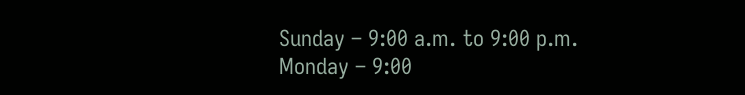Sunday – 9:00 a.m. to 9:00 p.m.
Monday – 9:00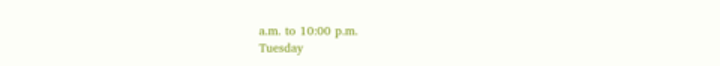a.m. to 10:00 p.m.
Tuesday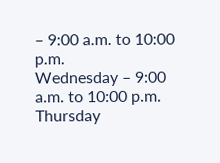– 9:00 a.m. to 10:00 p.m.
Wednesday – 9:00 a.m. to 10:00 p.m.
Thursday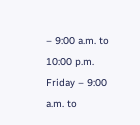– 9:00 a.m. to 10:00 p.m.
Friday – 9:00 a.m. to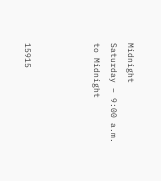Midnight
Saturday – 9:00 a.m. to Midnight



15915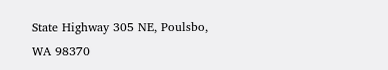State Highway 305 NE, Poulsbo, WA 98370